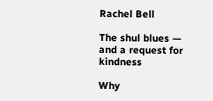Rachel Bell

The shul blues — and a request for kindness

Why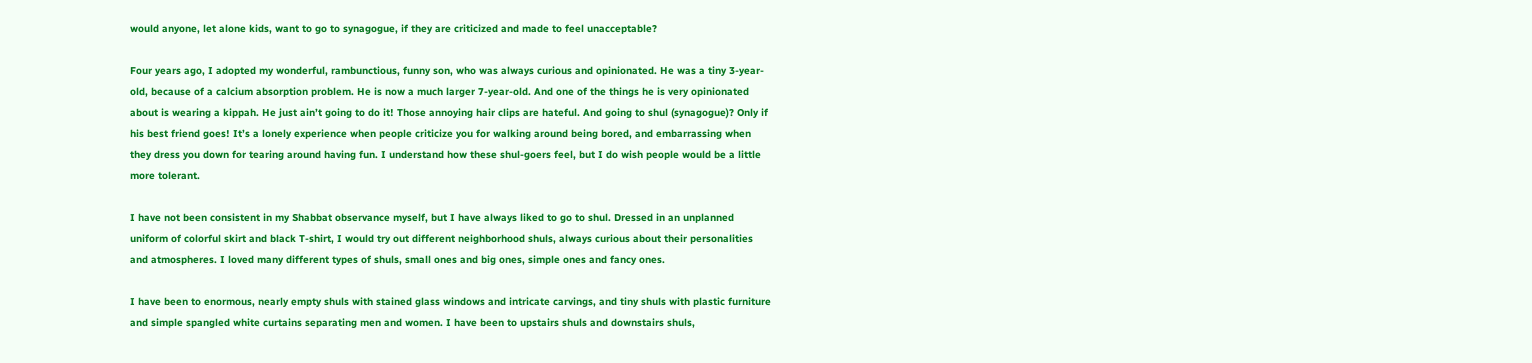would anyone, let alone kids, want to go to synagogue, if they are criticized and made to feel unacceptable?

Four years ago, I adopted my wonderful, rambunctious, funny son, who was always curious and opinionated. He was a tiny 3-year-old, because of a calcium absorption problem. He is now a much larger 7-year-old. And one of the things he is very opinionated about is wearing a kippah. He just ain’t going to do it! Those annoying hair clips are hateful. And going to shul (synagogue)? Only if his best friend goes! It’s a lonely experience when people criticize you for walking around being bored, and embarrassing when they dress you down for tearing around having fun. I understand how these shul-goers feel, but I do wish people would be a little more tolerant.

I have not been consistent in my Shabbat observance myself, but I have always liked to go to shul. Dressed in an unplanned uniform of colorful skirt and black T-shirt, I would try out different neighborhood shuls, always curious about their personalities and atmospheres. I loved many different types of shuls, small ones and big ones, simple ones and fancy ones.

I have been to enormous, nearly empty shuls with stained glass windows and intricate carvings, and tiny shuls with plastic furniture and simple spangled white curtains separating men and women. I have been to upstairs shuls and downstairs shuls,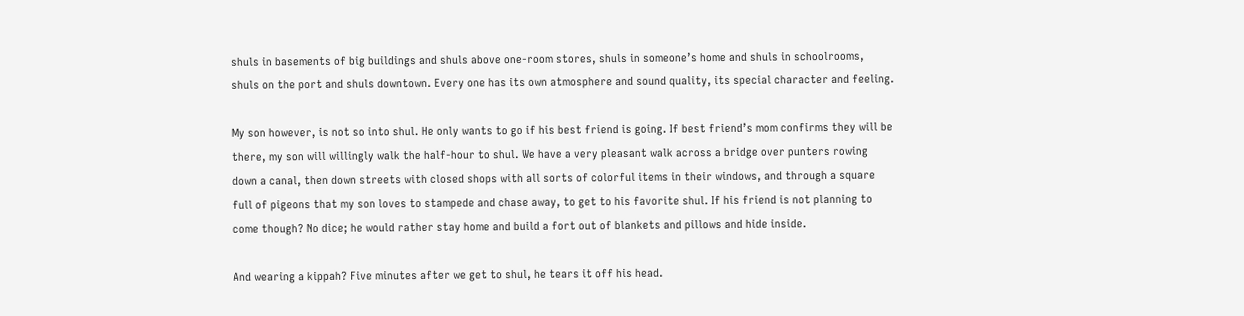shuls in basements of big buildings and shuls above one-room stores, shuls in someone’s home and shuls in schoolrooms, shuls on the port and shuls downtown. Every one has its own atmosphere and sound quality, its special character and feeling.

My son however, is not so into shul. He only wants to go if his best friend is going. If best friend’s mom confirms they will be there, my son will willingly walk the half-hour to shul. We have a very pleasant walk across a bridge over punters rowing down a canal, then down streets with closed shops with all sorts of colorful items in their windows, and through a square full of pigeons that my son loves to stampede and chase away, to get to his favorite shul. If his friend is not planning to come though? No dice; he would rather stay home and build a fort out of blankets and pillows and hide inside.

And wearing a kippah? Five minutes after we get to shul, he tears it off his head.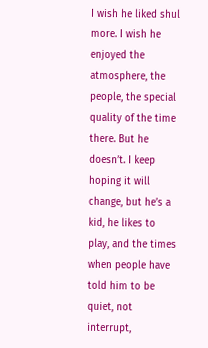I wish he liked shul more. I wish he enjoyed the atmosphere, the people, the special quality of the time there. But he doesn’t. I keep hoping it will change, but he’s a kid, he likes to play, and the times when people have told him to be quiet, not interrupt,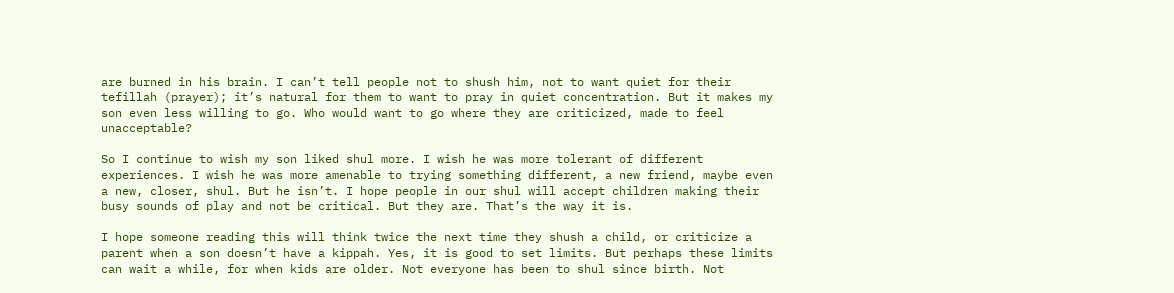are burned in his brain. I can’t tell people not to shush him, not to want quiet for their tefillah (prayer); it’s natural for them to want to pray in quiet concentration. But it makes my son even less willing to go. Who would want to go where they are criticized, made to feel unacceptable?

So I continue to wish my son liked shul more. I wish he was more tolerant of different experiences. I wish he was more amenable to trying something different, a new friend, maybe even a new, closer, shul. But he isn’t. I hope people in our shul will accept children making their busy sounds of play and not be critical. But they are. That’s the way it is.

I hope someone reading this will think twice the next time they shush a child, or criticize a parent when a son doesn’t have a kippah. Yes, it is good to set limits. But perhaps these limits can wait a while, for when kids are older. Not everyone has been to shul since birth. Not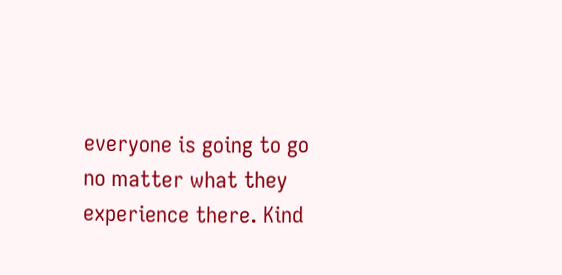everyone is going to go no matter what they experience there. Kind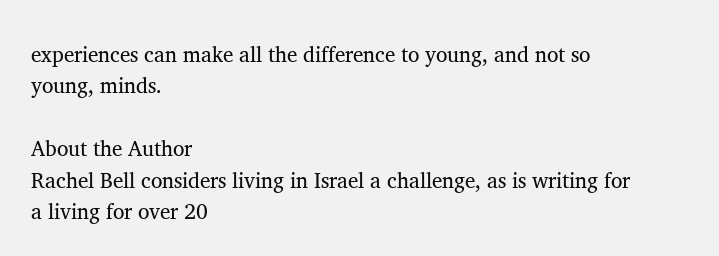experiences can make all the difference to young, and not so young, minds.

About the Author
Rachel Bell considers living in Israel a challenge, as is writing for a living for over 20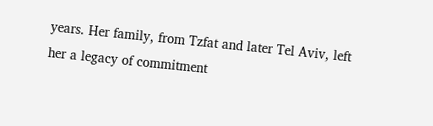years. Her family, from Tzfat and later Tel Aviv, left her a legacy of commitment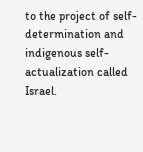to the project of self-determination and indigenous self-actualization called Israel.